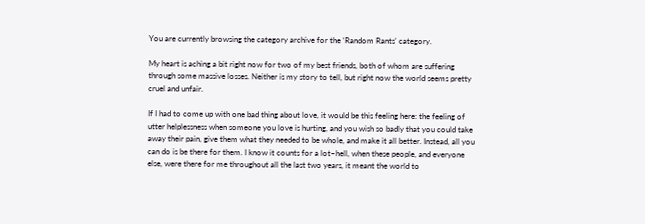You are currently browsing the category archive for the ‘Random Rants’ category.

My heart is aching a bit right now for two of my best friends, both of whom are suffering through some massive losses. Neither is my story to tell, but right now the world seems pretty cruel and unfair.

If I had to come up with one bad thing about love, it would be this feeling here: the feeling of utter helplessness when someone you love is hurting, and you wish so badly that you could take away their pain, give them what they needed to be whole, and make it all better. Instead, all you can do is be there for them. I know it counts for a lot–hell, when these people, and everyone else, were there for me throughout all the last two years, it meant the world to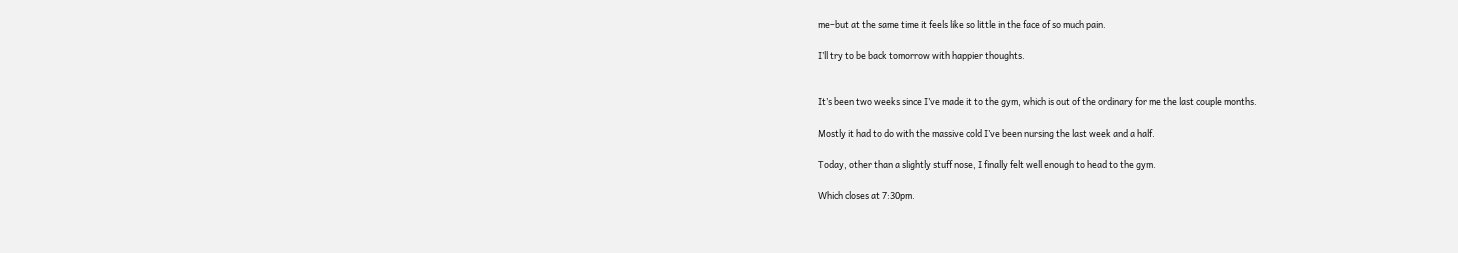me–but at the same time it feels like so little in the face of so much pain.

I’ll try to be back tomorrow with happier thoughts.


It’s been two weeks since I’ve made it to the gym, which is out of the ordinary for me the last couple months.

Mostly it had to do with the massive cold I’ve been nursing the last week and a half.

Today, other than a slightly stuff nose, I finally felt well enough to head to the gym.

Which closes at 7:30pm.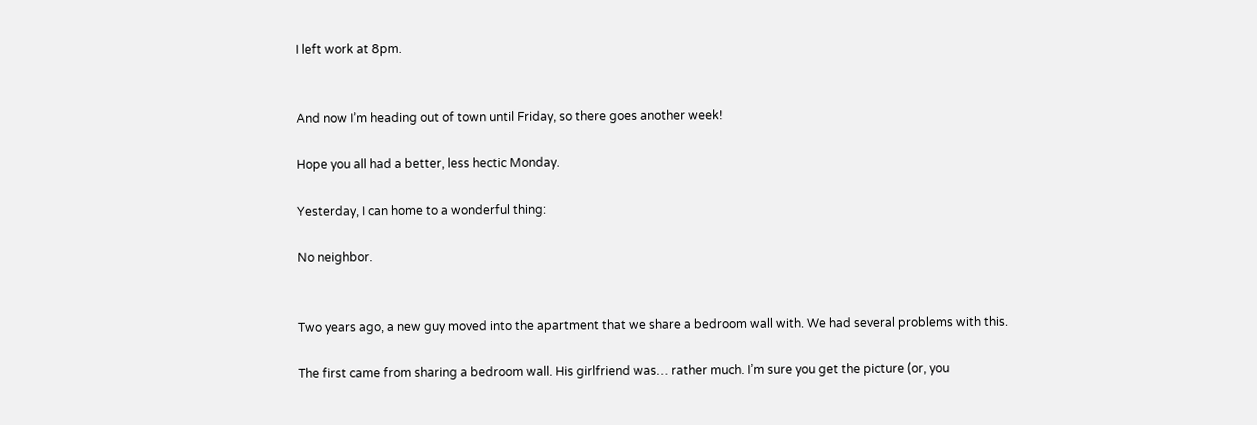I left work at 8pm.


And now I’m heading out of town until Friday, so there goes another week!

Hope you all had a better, less hectic Monday.

Yesterday, I can home to a wonderful thing:

No neighbor.


Two years ago, a new guy moved into the apartment that we share a bedroom wall with. We had several problems with this.

The first came from sharing a bedroom wall. His girlfriend was… rather much. I’m sure you get the picture (or, you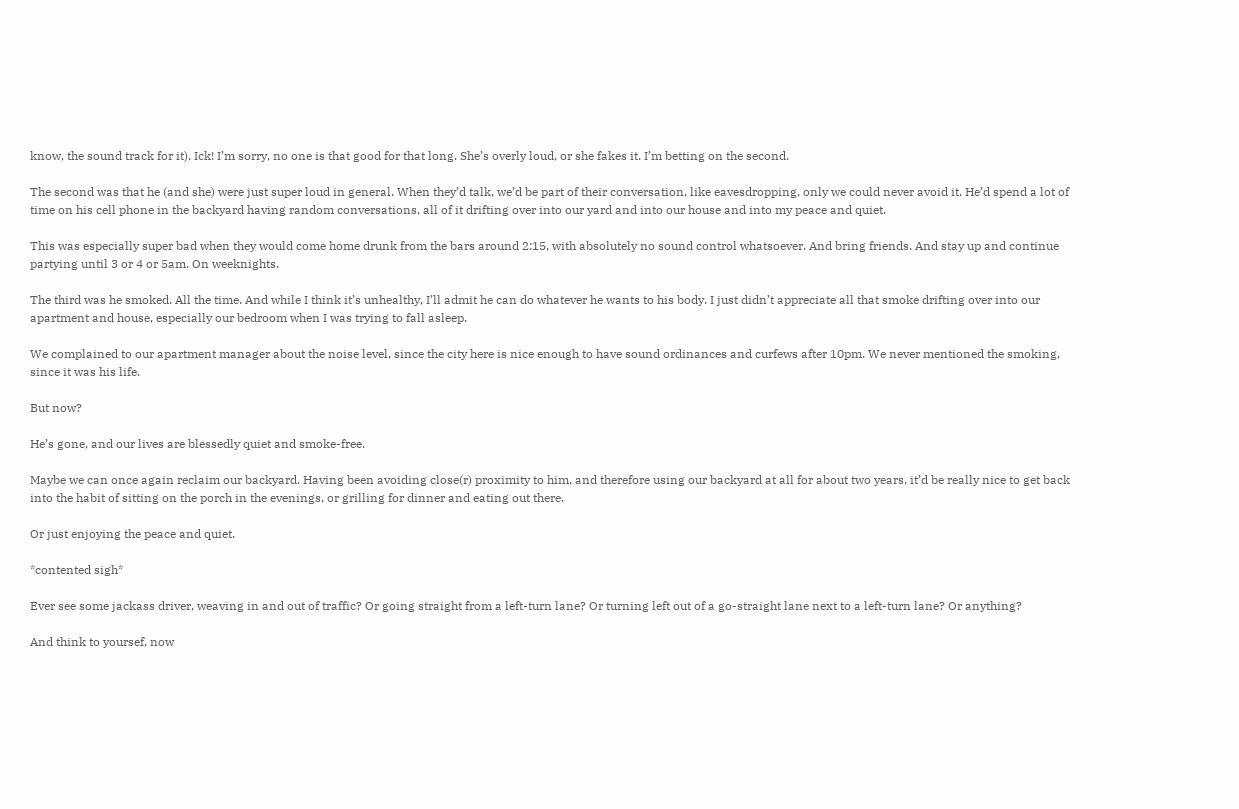know, the sound track for it). Ick! I’m sorry, no one is that good for that long. She’s overly loud, or she fakes it. I’m betting on the second.

The second was that he (and she) were just super loud in general. When they’d talk, we’d be part of their conversation, like eavesdropping, only we could never avoid it. He’d spend a lot of time on his cell phone in the backyard having random conversations, all of it drifting over into our yard and into our house and into my peace and quiet.

This was especially super bad when they would come home drunk from the bars around 2:15, with absolutely no sound control whatsoever. And bring friends. And stay up and continue partying until 3 or 4 or 5am. On weeknights.

The third was he smoked. All the time. And while I think it’s unhealthy, I’ll admit he can do whatever he wants to his body. I just didn’t appreciate all that smoke drifting over into our apartment and house, especially our bedroom when I was trying to fall asleep.

We complained to our apartment manager about the noise level, since the city here is nice enough to have sound ordinances and curfews after 10pm. We never mentioned the smoking, since it was his life.

But now?

He’s gone, and our lives are blessedly quiet and smoke-free.

Maybe we can once again reclaim our backyard. Having been avoiding close(r) proximity to him, and therefore using our backyard at all for about two years, it’d be really nice to get back into the habit of sitting on the porch in the evenings, or grilling for dinner and eating out there.

Or just enjoying the peace and quiet.

*contented sigh*

Ever see some jackass driver, weaving in and out of traffic? Or going straight from a left-turn lane? Or turning left out of a go-straight lane next to a left-turn lane? Or anything?

And think to yoursef, now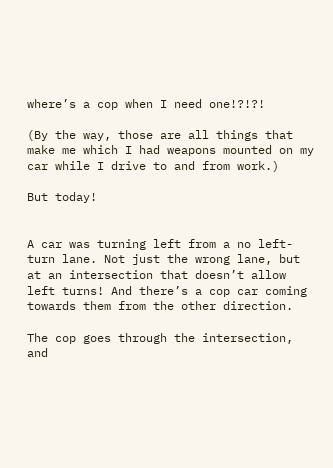where’s a cop when I need one!?!?!

(By the way, those are all things that make me which I had weapons mounted on my car while I drive to and from work.)

But today!


A car was turning left from a no left-turn lane. Not just the wrong lane, but at an intersection that doesn’t allow left turns! And there’s a cop car coming towards them from the other direction.

The cop goes through the intersection, and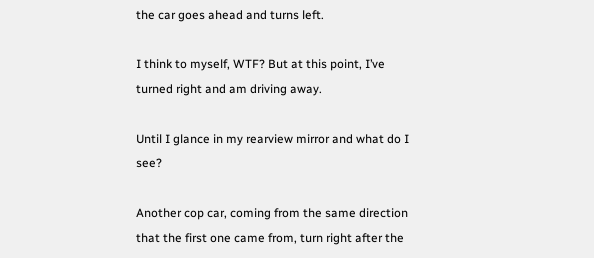the car goes ahead and turns left.

I think to myself, WTF? But at this point, I’ve turned right and am driving away.

Until I glance in my rearview mirror and what do I see?

Another cop car, coming from the same direction that the first one came from, turn right after the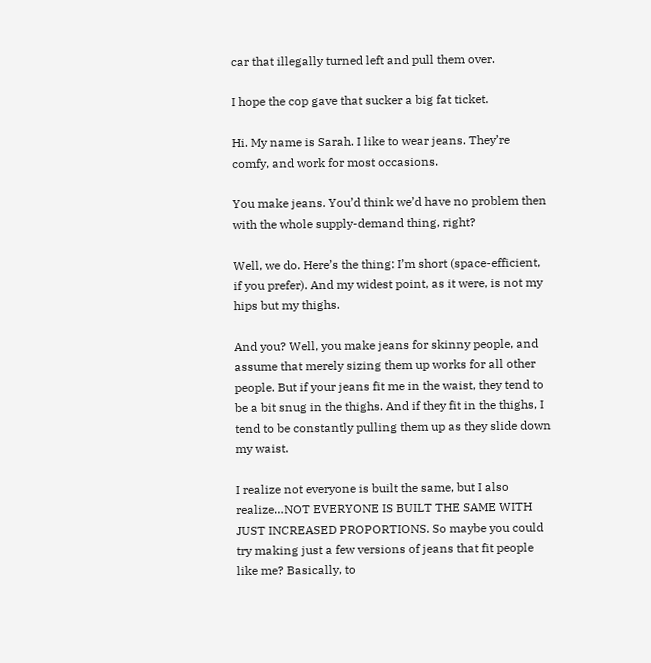car that illegally turned left and pull them over.

I hope the cop gave that sucker a big fat ticket.

Hi. My name is Sarah. I like to wear jeans. They’re comfy, and work for most occasions.

You make jeans. You’d think we’d have no problem then with the whole supply-demand thing, right?

Well, we do. Here’s the thing: I’m short (space-efficient, if you prefer). And my widest point, as it were, is not my hips but my thighs.

And you? Well, you make jeans for skinny people, and assume that merely sizing them up works for all other people. But if your jeans fit me in the waist, they tend to be a bit snug in the thighs. And if they fit in the thighs, I tend to be constantly pulling them up as they slide down my waist.

I realize not everyone is built the same, but I also realize…NOT EVERYONE IS BUILT THE SAME WITH JUST INCREASED PROPORTIONS. So maybe you could try making just a few versions of jeans that fit people like me? Basically, to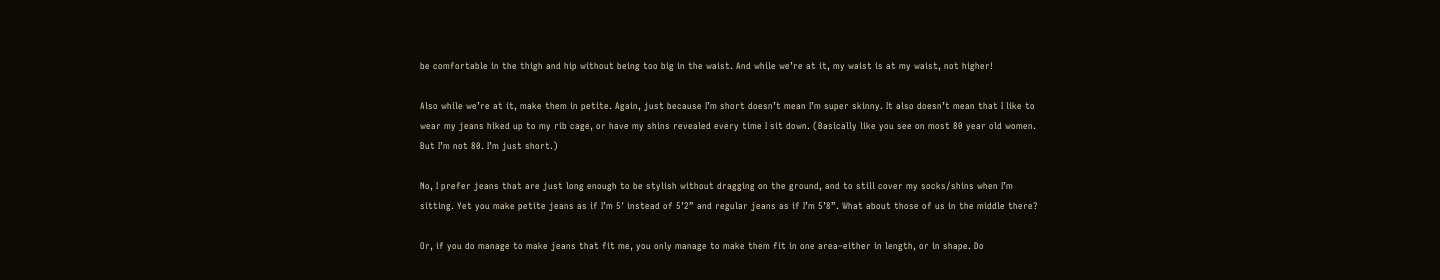be comfortable in the thigh and hip without being too big in the waist. And while we’re at it, my waist is at my waist, not higher!

Also while we’re at it, make them in petite. Again, just because I’m short doesn’t mean I’m super skinny. It also doesn’t mean that I like to wear my jeans hiked up to my rib cage, or have my shins revealed every time I sit down. (Basically like you see on most 80 year old women. But I’m not 80. I’m just short.)

No, I prefer jeans that are just long enough to be stylish without dragging on the ground, and to still cover my socks/shins when I’m sitting. Yet you make petite jeans as if I’m 5′ instead of 5’2” and regular jeans as if I’m 5’8”. What about those of us in the middle there?

Or, if you do manage to make jeans that fit me, you only manage to make them fit in one area–either in length, or in shape. Do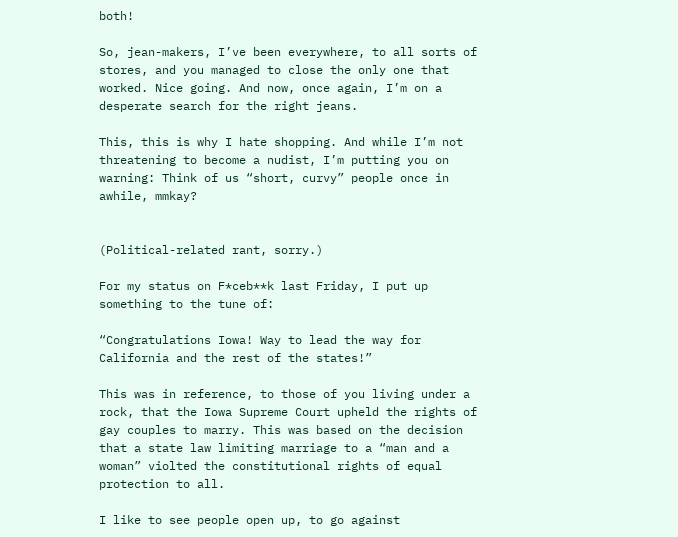both!

So, jean-makers, I’ve been everywhere, to all sorts of stores, and you managed to close the only one that worked. Nice going. And now, once again, I’m on a desperate search for the right jeans.

This, this is why I hate shopping. And while I’m not threatening to become a nudist, I’m putting you on warning: Think of us “short, curvy” people once in awhile, mmkay?


(Political-related rant, sorry.)

For my status on F*ceb**k last Friday, I put up something to the tune of:

“Congratulations Iowa! Way to lead the way for California and the rest of the states!”

This was in reference, to those of you living under a rock, that the Iowa Supreme Court upheld the rights of gay couples to marry. This was based on the decision that a state law limiting marriage to a “man and a woman” violted the constitutional rights of equal protection to all.

I like to see people open up, to go against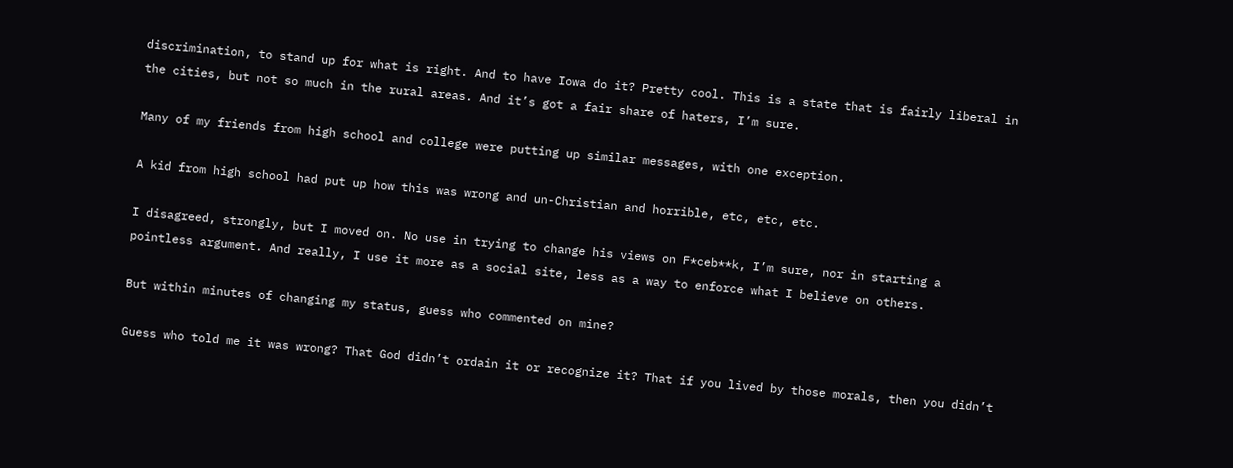discrimination, to stand up for what is right. And to have Iowa do it? Pretty cool. This is a state that is fairly liberal in the cities, but not so much in the rural areas. And it’s got a fair share of haters, I’m sure.

Many of my friends from high school and college were putting up similar messages, with one exception.

A kid from high school had put up how this was wrong and un-Christian and horrible, etc, etc, etc.

I disagreed, strongly, but I moved on. No use in trying to change his views on F*ceb**k, I’m sure, nor in starting a pointless argument. And really, I use it more as a social site, less as a way to enforce what I believe on others.

But within minutes of changing my status, guess who commented on mine?

Guess who told me it was wrong? That God didn’t ordain it or recognize it? That if you lived by those morals, then you didn’t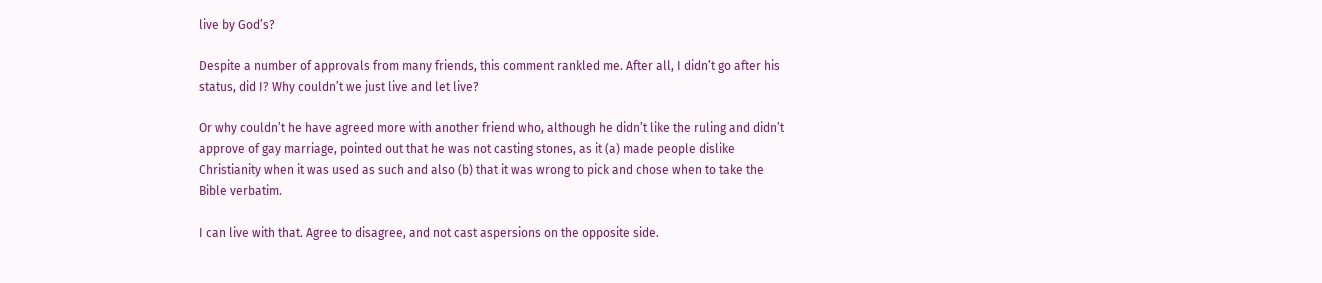live by God’s?

Despite a number of approvals from many friends, this comment rankled me. After all, I didn’t go after his status, did I? Why couldn’t we just live and let live?

Or why couldn’t he have agreed more with another friend who, although he didn’t like the ruling and didn’t approve of gay marriage, pointed out that he was not casting stones, as it (a) made people dislike Christianity when it was used as such and also (b) that it was wrong to pick and chose when to take the Bible verbatim.

I can live with that. Agree to disagree, and not cast aspersions on the opposite side.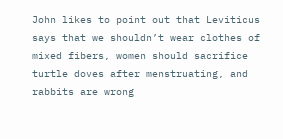John likes to point out that Leviticus says that we shouldn’t wear clothes of mixed fibers, women should sacrifice turtle doves after menstruating, and rabbits are wrong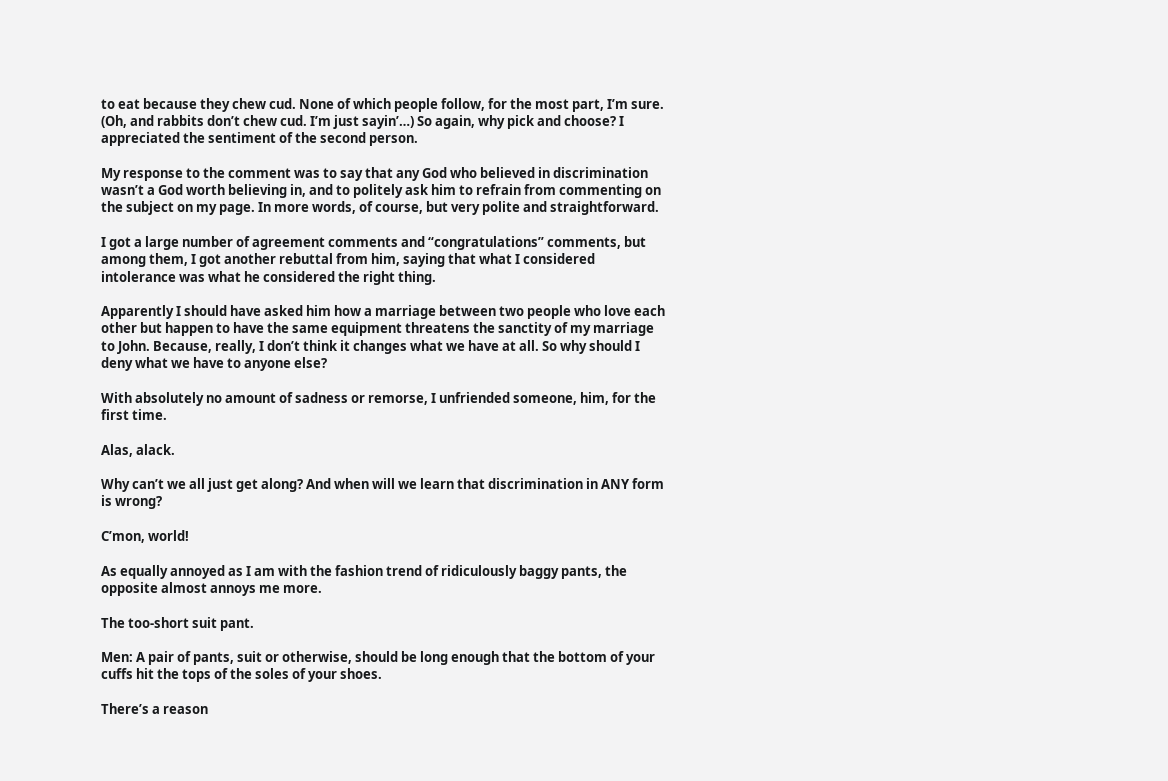to eat because they chew cud. None of which people follow, for the most part, I’m sure. (Oh, and rabbits don’t chew cud. I’m just sayin’…) So again, why pick and choose? I appreciated the sentiment of the second person.

My response to the comment was to say that any God who believed in discrimination wasn’t a God worth believing in, and to politely ask him to refrain from commenting on the subject on my page. In more words, of course, but very polite and straightforward.

I got a large number of agreement comments and “congratulations” comments, but among them, I got another rebuttal from him, saying that what I considered intolerance was what he considered the right thing.

Apparently I should have asked him how a marriage between two people who love each other but happen to have the same equipment threatens the sanctity of my marriage to John. Because, really, I don’t think it changes what we have at all. So why should I deny what we have to anyone else?

With absolutely no amount of sadness or remorse, I unfriended someone, him, for the first time.

Alas, alack.

Why can’t we all just get along? And when will we learn that discrimination in ANY form is wrong?

C’mon, world!

As equally annoyed as I am with the fashion trend of ridiculously baggy pants, the opposite almost annoys me more.

The too-short suit pant.

Men: A pair of pants, suit or otherwise, should be long enough that the bottom of your cuffs hit the tops of the soles of your shoes.

There’s a reason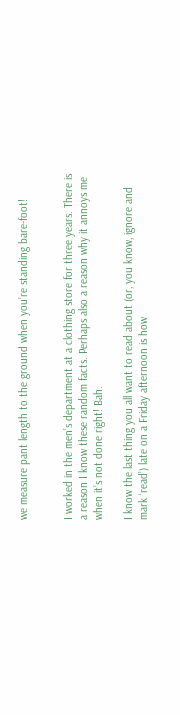we measure pant length to the ground when you’re standing bare-foot!


I worked in the men’s department at a clothing store for three years. There is a reason I know these random facts. Perhaps also a reason why it annoys me when it’s not done right! Bah.

I know the last thing you all want to read about (or, you know, ignore and mark ‘read’) late on a Friday afternoon is how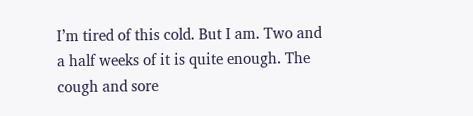I’m tired of this cold. But I am. Two and a half weeks of it is quite enough. The cough and sore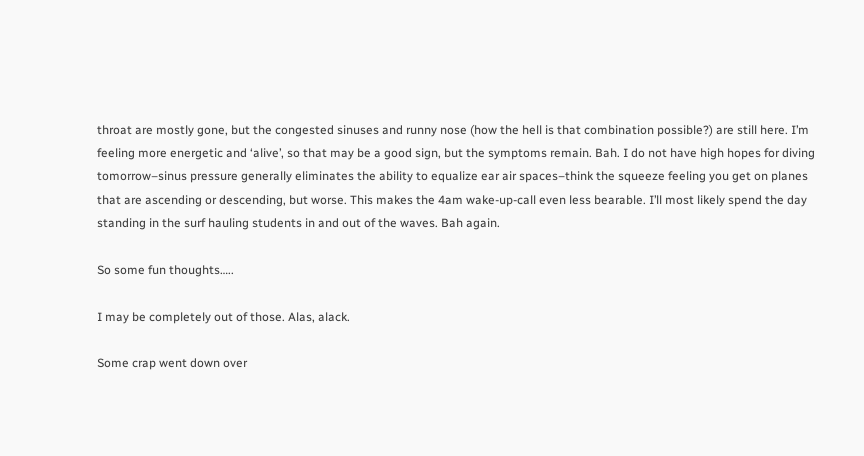throat are mostly gone, but the congested sinuses and runny nose (how the hell is that combination possible?) are still here. I’m feeling more energetic and ‘alive’, so that may be a good sign, but the symptoms remain. Bah. I do not have high hopes for diving tomorrow–sinus pressure generally eliminates the ability to equalize ear air spaces–think the squeeze feeling you get on planes that are ascending or descending, but worse. This makes the 4am wake-up-call even less bearable. I’ll most likely spend the day standing in the surf hauling students in and out of the waves. Bah again.

So some fun thoughts…..

I may be completely out of those. Alas, alack.

Some crap went down over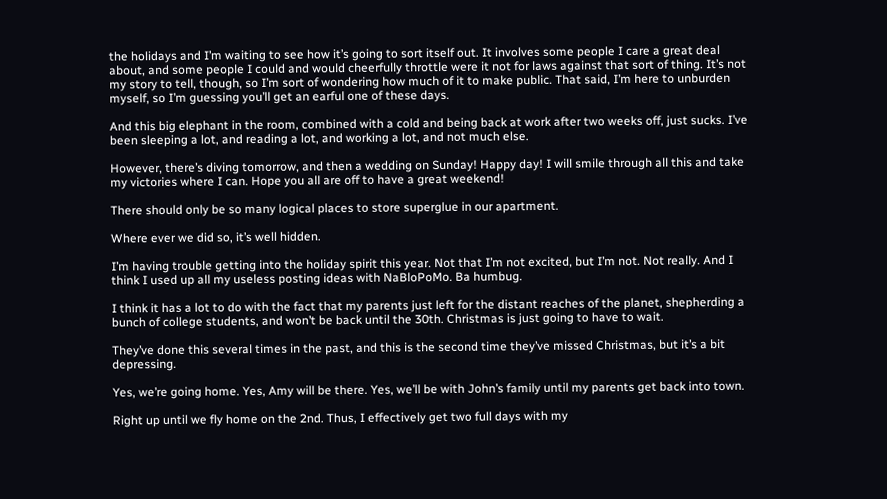the holidays and I’m waiting to see how it’s going to sort itself out. It involves some people I care a great deal about, and some people I could and would cheerfully throttle were it not for laws against that sort of thing. It’s not my story to tell, though, so I’m sort of wondering how much of it to make public. That said, I’m here to unburden myself, so I’m guessing you’ll get an earful one of these days.

And this big elephant in the room, combined with a cold and being back at work after two weeks off, just sucks. I’ve been sleeping a lot, and reading a lot, and working a lot, and not much else.

However, there’s diving tomorrow, and then a wedding on Sunday! Happy day! I will smile through all this and take my victories where I can. Hope you all are off to have a great weekend!

There should only be so many logical places to store superglue in our apartment.

Where ever we did so, it’s well hidden.

I’m having trouble getting into the holiday spirit this year. Not that I’m not excited, but I’m not. Not really. And I think I used up all my useless posting ideas with NaBloPoMo. Ba humbug.

I think it has a lot to do with the fact that my parents just left for the distant reaches of the planet, shepherding a bunch of college students, and won’t be back until the 30th. Christmas is just going to have to wait.

They’ve done this several times in the past, and this is the second time they’ve missed Christmas, but it’s a bit depressing.

Yes, we’re going home. Yes, Amy will be there. Yes, we’ll be with John’s family until my parents get back into town.

Right up until we fly home on the 2nd. Thus, I effectively get two full days with my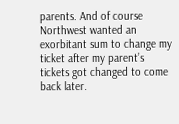parents. And of course Northwest wanted an exorbitant sum to change my ticket after my parent’s tickets got changed to come back later.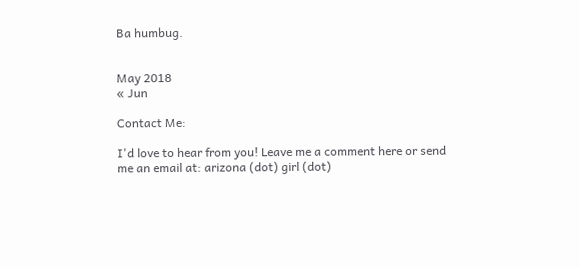Ba humbug.


May 2018
« Jun

Contact Me:

I'd love to hear from you! Leave me a comment here or send me an email at: arizona (dot) girl (dot)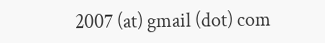2007 (at) gmail (dot) com